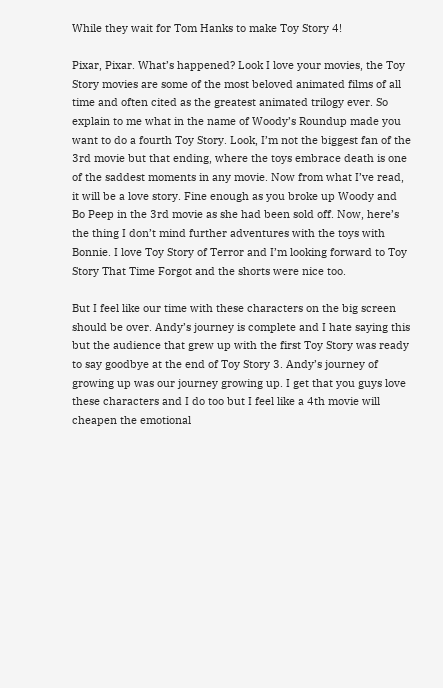While they wait for Tom Hanks to make Toy Story 4!

Pixar, Pixar. What’s happened? Look I love your movies, the Toy Story movies are some of the most beloved animated films of all time and often cited as the greatest animated trilogy ever. So explain to me what in the name of Woody’s Roundup made you want to do a fourth Toy Story. Look, I’m not the biggest fan of the 3rd movie but that ending, where the toys embrace death is one of the saddest moments in any movie. Now from what I’ve read, it will be a love story. Fine enough as you broke up Woody and Bo Peep in the 3rd movie as she had been sold off. Now, here’s the thing I don’t mind further adventures with the toys with Bonnie. I love Toy Story of Terror and I’m looking forward to Toy Story That Time Forgot and the shorts were nice too.

But I feel like our time with these characters on the big screen should be over. Andy’s journey is complete and I hate saying this but the audience that grew up with the first Toy Story was ready to say goodbye at the end of Toy Story 3. Andy’s journey of growing up was our journey growing up. I get that you guys love these characters and I do too but I feel like a 4th movie will cheapen the emotional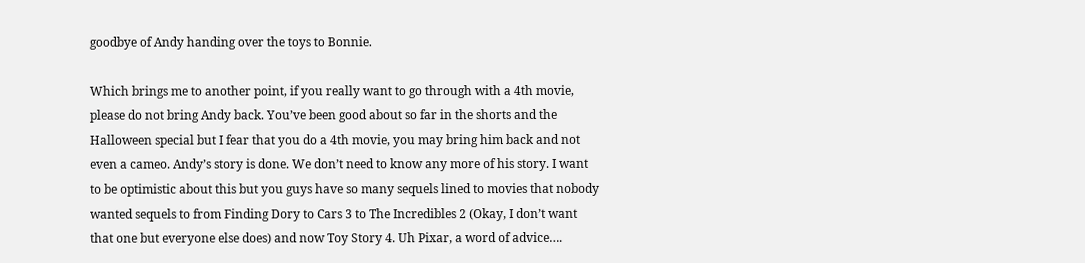goodbye of Andy handing over the toys to Bonnie.

Which brings me to another point, if you really want to go through with a 4th movie, please do not bring Andy back. You’ve been good about so far in the shorts and the Halloween special but I fear that you do a 4th movie, you may bring him back and not even a cameo. Andy’s story is done. We don’t need to know any more of his story. I want to be optimistic about this but you guys have so many sequels lined to movies that nobody wanted sequels to from Finding Dory to Cars 3 to The Incredibles 2 (Okay, I don’t want that one but everyone else does) and now Toy Story 4. Uh Pixar, a word of advice….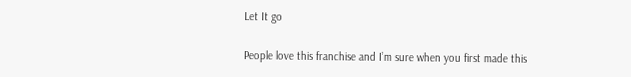Let It go

People love this franchise and I’m sure when you first made this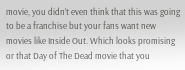movie, you didn’t even think that this was going to be a franchise but your fans want new movies like Inside Out. Which looks promising or that Day of The Dead movie that you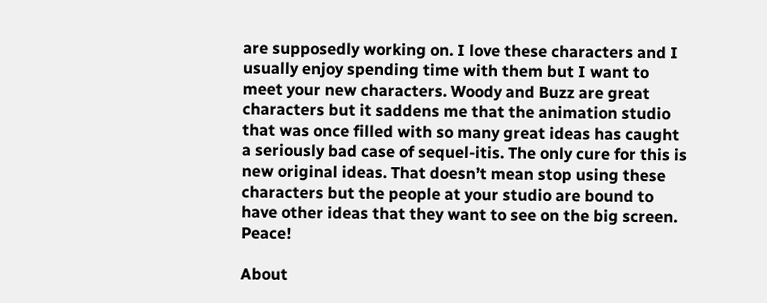are supposedly working on. I love these characters and I usually enjoy spending time with them but I want to meet your new characters. Woody and Buzz are great characters but it saddens me that the animation studio that was once filled with so many great ideas has caught a seriously bad case of sequel-itis. The only cure for this is new original ideas. That doesn’t mean stop using these characters but the people at your studio are bound to have other ideas that they want to see on the big screen. Peace!

About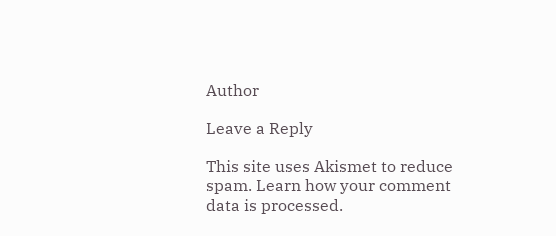Author

Leave a Reply

This site uses Akismet to reduce spam. Learn how your comment data is processed.